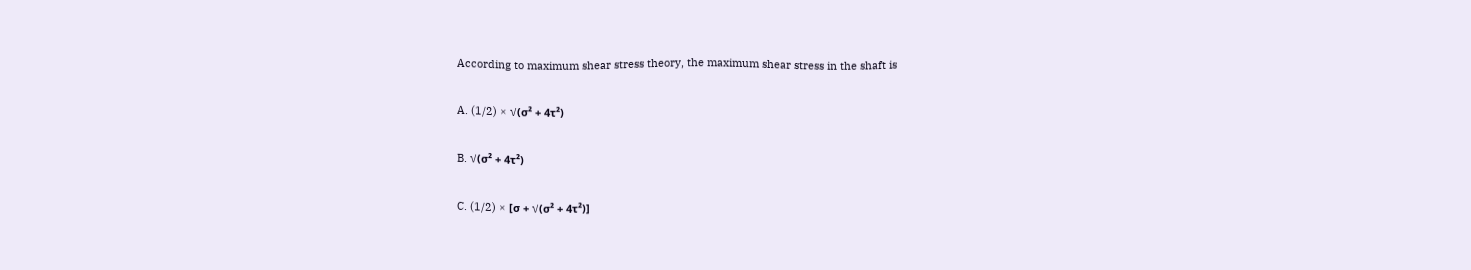According to maximum shear stress theory, the maximum shear stress in the shaft is

A. (1/2) × √(σ² + 4τ²)

B. √(σ² + 4τ²)

C. (1/2) × [σ + √(σ² + 4τ²)]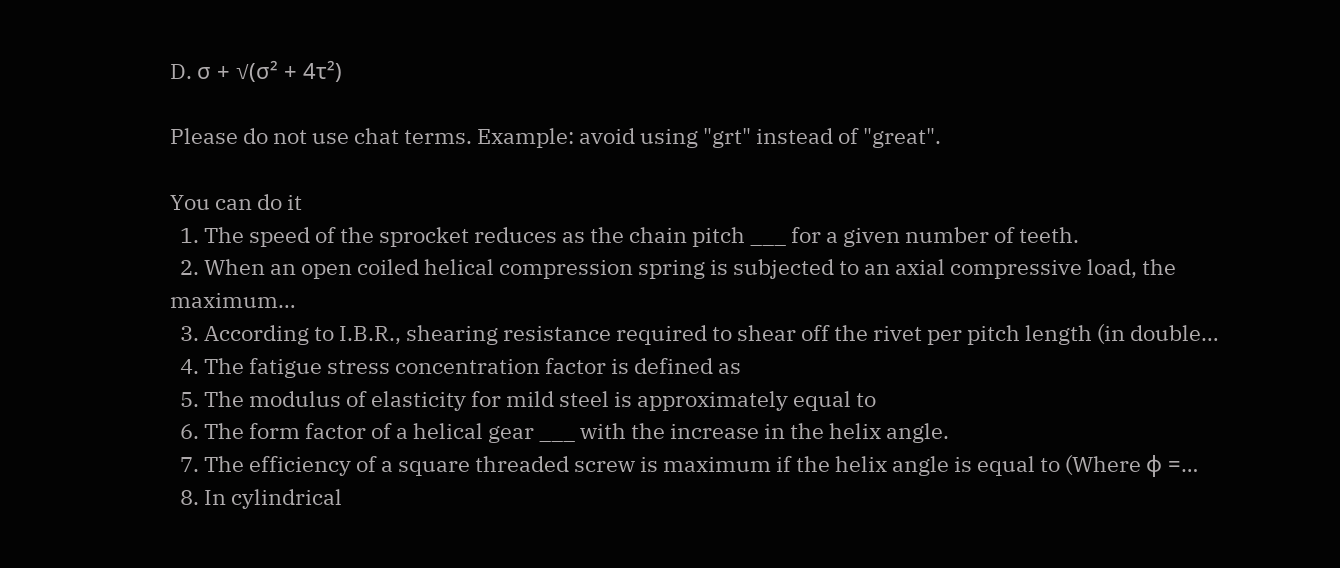D. σ + √(σ² + 4τ²)

Please do not use chat terms. Example: avoid using "grt" instead of "great".

You can do it
  1. The speed of the sprocket reduces as the chain pitch ___ for a given number of teeth.
  2. When an open coiled helical compression spring is subjected to an axial compressive load, the maximum…
  3. According to I.B.R., shearing resistance required to shear off the rivet per pitch length (in double…
  4. The fatigue stress concentration factor is defined as
  5. The modulus of elasticity for mild steel is approximately equal to
  6. The form factor of a helical gear ___ with the increase in the helix angle.
  7. The efficiency of a square threaded screw is maximum if the helix angle is equal to (Where φ =…
  8. In cylindrical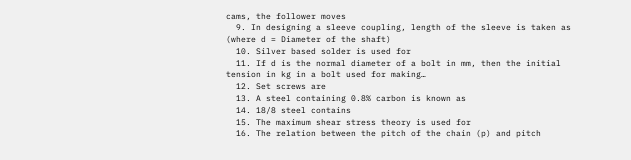cams, the follower moves
  9. In designing a sleeve coupling, length of the sleeve is taken as (where d = Diameter of the shaft)
  10. Silver based solder is used for
  11. If d is the normal diameter of a bolt in mm, then the initial tension in kg in a bolt used for making…
  12. Set screws are
  13. A steel containing 0.8% carbon is known as
  14. 18/8 steel contains
  15. The maximum shear stress theory is used for
  16. The relation between the pitch of the chain (p) and pitch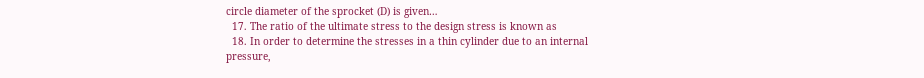circle diameter of the sprocket (D) is given…
  17. The ratio of the ultimate stress to the design stress is known as
  18. In order to determine the stresses in a thin cylinder due to an internal pressure,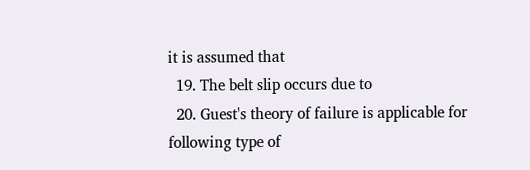it is assumed that
  19. The belt slip occurs due to
  20. Guest's theory of failure is applicable for following type of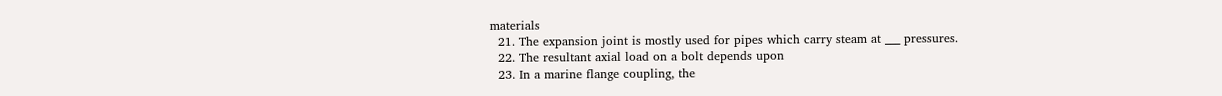materials
  21. The expansion joint is mostly used for pipes which carry steam at ___ pressures.
  22. The resultant axial load on a bolt depends upon
  23. In a marine flange coupling, the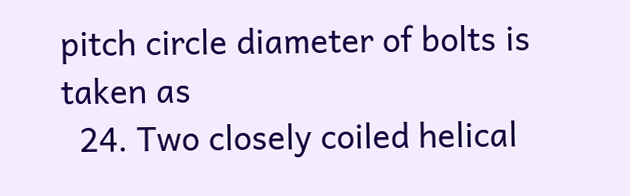pitch circle diameter of bolts is taken as
  24. Two closely coiled helical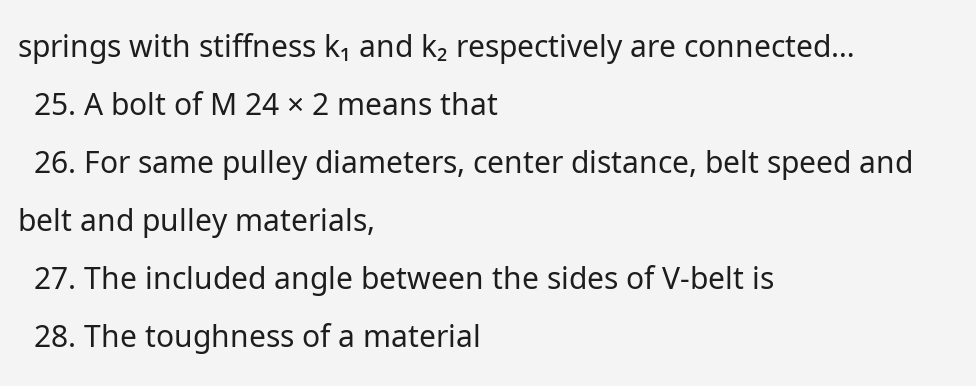springs with stiffness k₁ and k₂ respectively are connected…
  25. A bolt of M 24 × 2 means that
  26. For same pulley diameters, center distance, belt speed and belt and pulley materials,
  27. The included angle between the sides of V-belt is
  28. The toughness of a material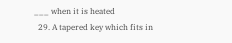___ when it is heated
  29. A tapered key which fits in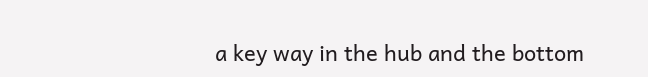a key way in the hub and the bottom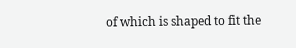of which is shaped to fit the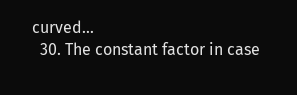curved…
  30. The constant factor in case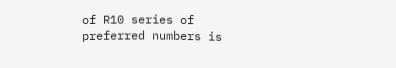of R10 series of preferred numbers is